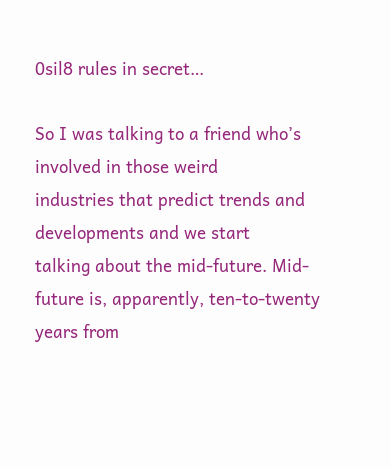0sil8 rules in secret…

So I was talking to a friend who’s involved in those weird
industries that predict trends and developments and we start
talking about the mid-future. Mid-future is, apparently, ten-to-twenty
years from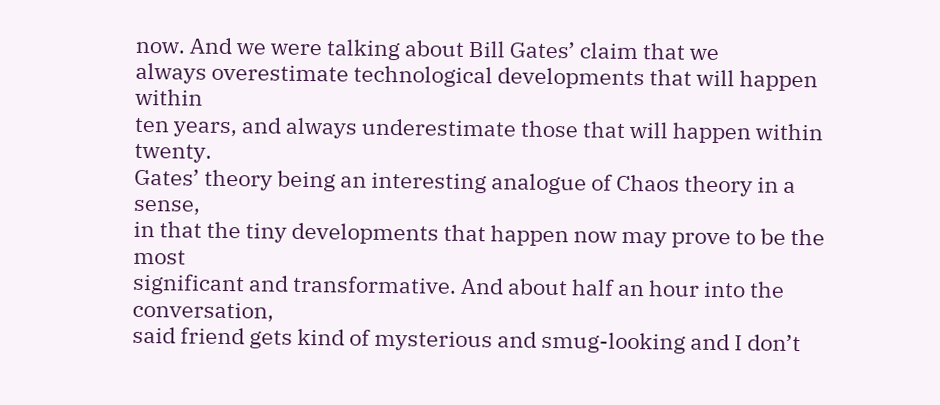now. And we were talking about Bill Gates’ claim that we
always overestimate technological developments that will happen within
ten years, and always underestimate those that will happen within twenty.
Gates’ theory being an interesting analogue of Chaos theory in a sense,
in that the tiny developments that happen now may prove to be the most
significant and transformative. And about half an hour into the conversation,
said friend gets kind of mysterious and smug-looking and I don’t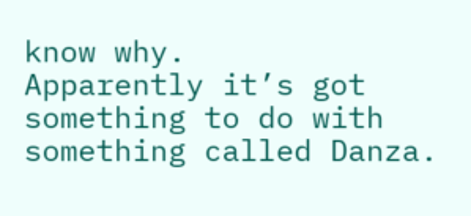know why.
Apparently it’s got something to do with something called Danza.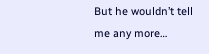But he wouldn’t tell me any more…